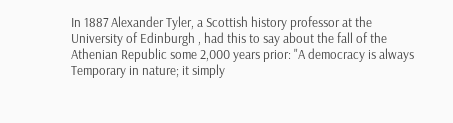In 1887 Alexander Tyler, a Scottish history professor at the
University of Edinburgh , had this to say about the fall of the
Athenian Republic some 2,000 years prior: "A democracy is always
Temporary in nature; it simply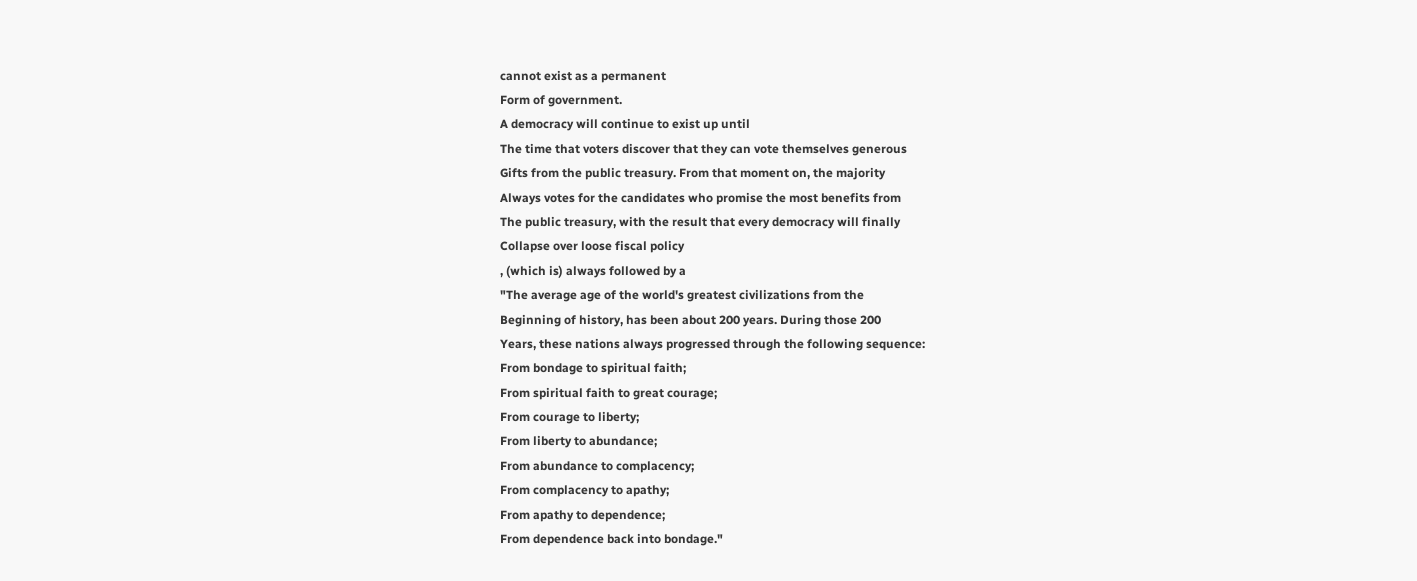cannot exist as a permanent
Form of government.
A democracy will continue to exist up until
The time that voters discover that they can vote themselves generous
Gifts from the public treasury. From that moment on, the majority
Always votes for the candidates who promise the most benefits from
The public treasury, with the result that every democracy will finally
Collapse over loose fiscal policy
, (which is) always followed by a
"The average age of the world's greatest civilizations from the
Beginning of history, has been about 200 years. During those 200
Years, these nations always progressed through the following sequence:
From bondage to spiritual faith;
From spiritual faith to great courage;
From courage to liberty;
From liberty to abundance;
From abundance to complacency;
From complacency to apathy;
From apathy to dependence;
From dependence back into bondage."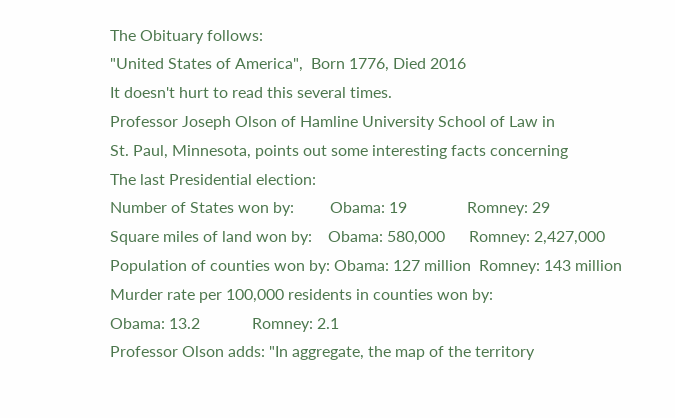The Obituary follows:
"United States of America",  Born 1776, Died 2016
It doesn't hurt to read this several times.
Professor Joseph Olson of Hamline University School of Law in
St. Paul, Minnesota, points out some interesting facts concerning
The last Presidential election:
Number of States won by:         Obama: 19               Romney: 29
Square miles of land won by:    Obama: 580,000      Romney: 2,427,000
Population of counties won by: Obama: 127 million  Romney: 143 million
Murder rate per 100,000 residents in counties won by:
Obama: 13.2             Romney: 2.1
Professor Olson adds: "In aggregate, the map of the territory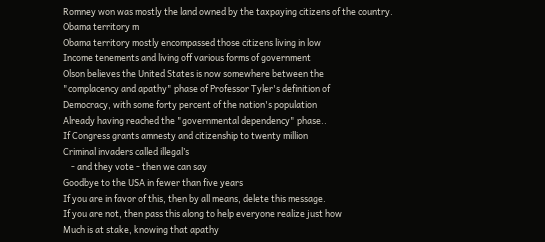Romney won was mostly the land owned by the taxpaying citizens of the country.
Obama territory m
Obama territory mostly encompassed those citizens living in low
Income tenements and living off various forms of government
Olson believes the United States is now somewhere between the
"complacency and apathy" phase of Professor Tyler's definition of
Democracy, with some forty percent of the nation's population
Already having reached the "governmental dependency" phase..
If Congress grants amnesty and citizenship to twenty million
Criminal invaders called illegal’s
    - and they vote - then we can say
Goodbye to the USA in fewer than five years
If you are in favor of this, then by all means, delete this message.
If you are not, then pass this along to help everyone realize just how
Much is at stake, knowing that apathy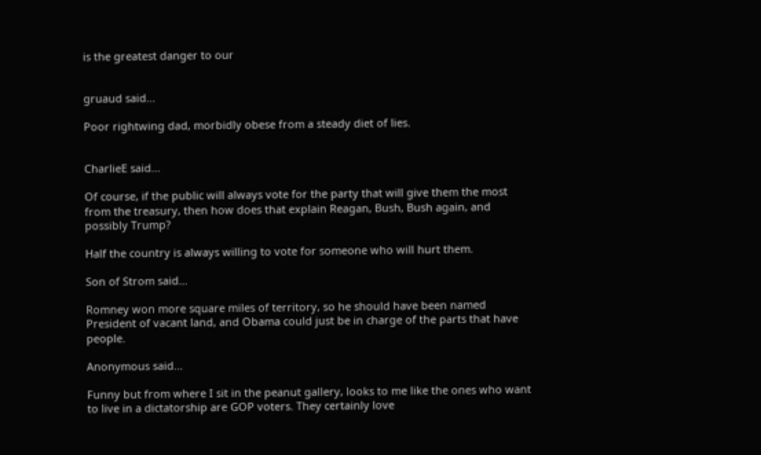is the greatest danger to our


gruaud said...

Poor rightwing dad, morbidly obese from a steady diet of lies.


CharlieE said...

Of course, if the public will always vote for the party that will give them the most from the treasury, then how does that explain Reagan, Bush, Bush again, and possibly Trump?

Half the country is always willing to vote for someone who will hurt them.

Son of Strom said...

Romney won more square miles of territory, so he should have been named President of vacant land, and Obama could just be in charge of the parts that have people.

Anonymous said...

Funny but from where I sit in the peanut gallery, looks to me like the ones who want to live in a dictatorship are GOP voters. They certainly love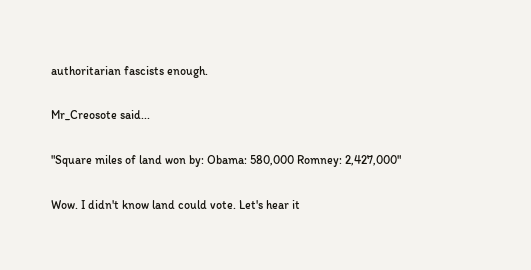authoritarian fascists enough.

Mr_Creosote said...

"Square miles of land won by: Obama: 580,000 Romney: 2,427,000"

Wow. I didn't know land could vote. Let's hear it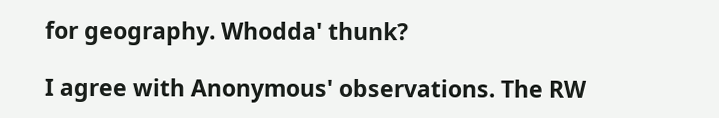for geography. Whodda' thunk?

I agree with Anonymous' observations. The RW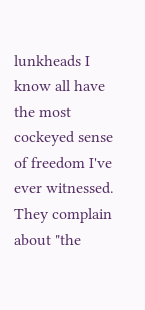lunkheads I know all have the most cockeyed sense of freedom I've ever witnessed. They complain about "the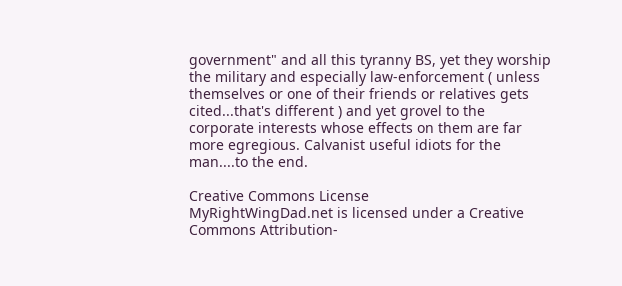government" and all this tyranny BS, yet they worship the military and especially law-enforcement ( unless themselves or one of their friends or relatives gets cited...that's different ) and yet grovel to the corporate interests whose effects on them are far more egregious. Calvanist useful idiots for the man....to the end.

Creative Commons License
MyRightWingDad.net is licensed under a Creative Commons Attribution-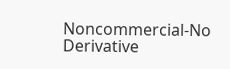Noncommercial-No Derivative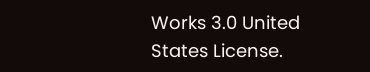Works 3.0 United States License.